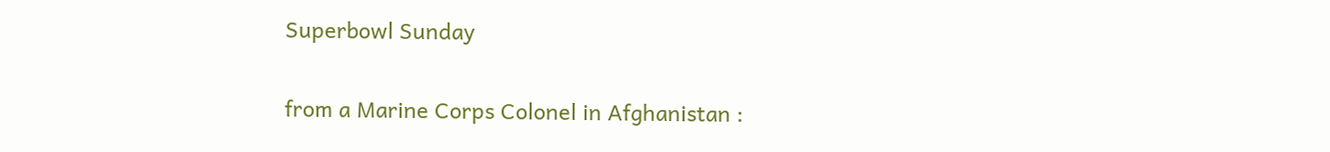Superbowl Sunday


from a Marine Corps Colonel in Afghanistan :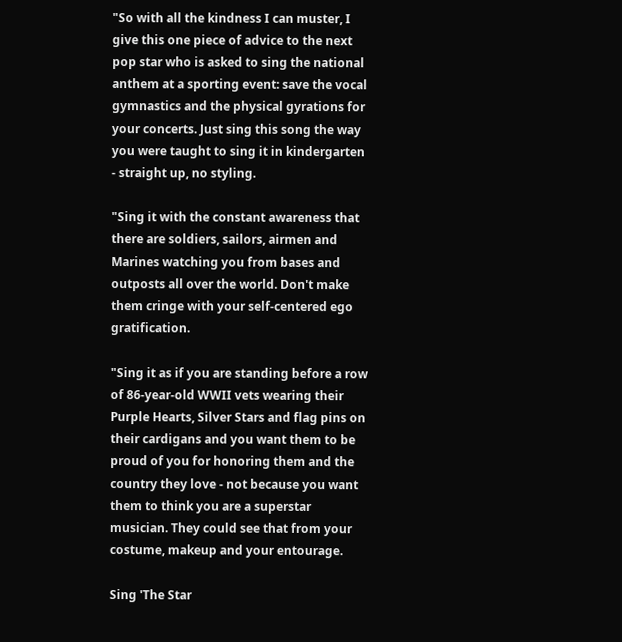"So with all the kindness I can muster, I give this one piece of advice to the next pop star who is asked to sing the national anthem at a sporting event: save the vocal gymnastics and the physical gyrations for your concerts. Just sing this song the way you were taught to sing it in kindergarten - straight up, no styling.

"Sing it with the constant awareness that there are soldiers, sailors, airmen and Marines watching you from bases and outposts all over the world. Don't make them cringe with your self-centered ego gratification.

"Sing it as if you are standing before a row of 86-year-old WWII vets wearing their Purple Hearts, Silver Stars and flag pins on their cardigans and you want them to be proud of you for honoring them and the country they love - not because you want them to think you are a superstar musician. They could see that from your costume, makeup and your entourage.

Sing 'The Star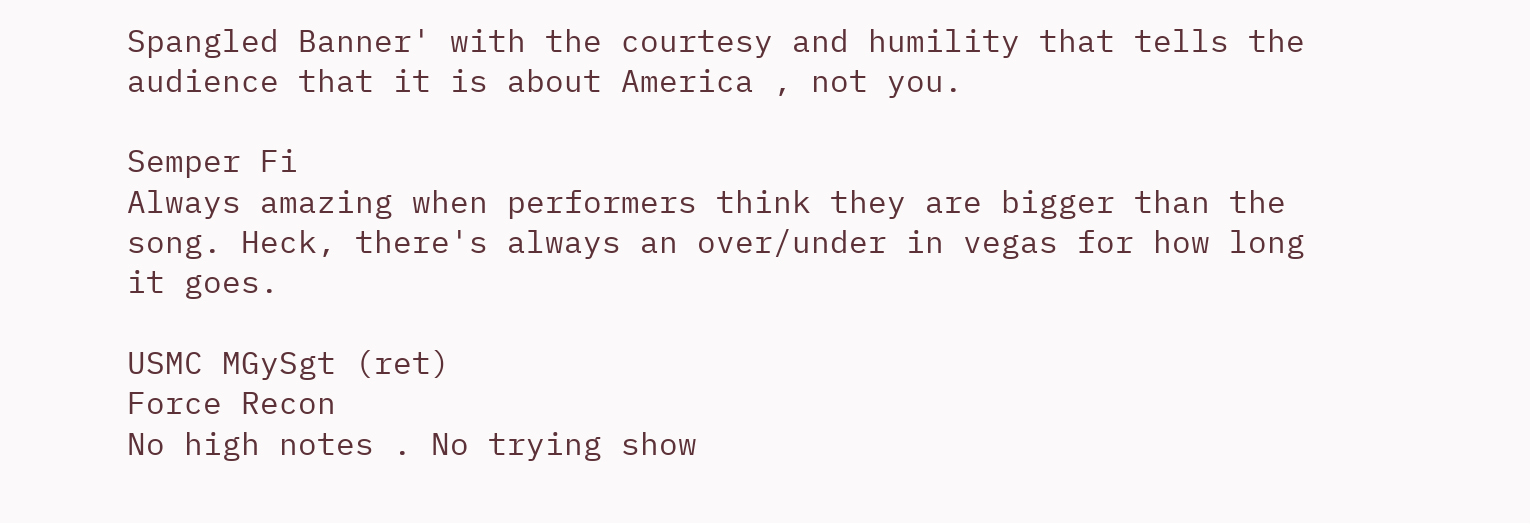Spangled Banner' with the courtesy and humility that tells the audience that it is about America , not you.

Semper Fi
Always amazing when performers think they are bigger than the song. Heck, there's always an over/under in vegas for how long it goes.

USMC MGySgt (ret)
Force Recon
No high notes . No trying show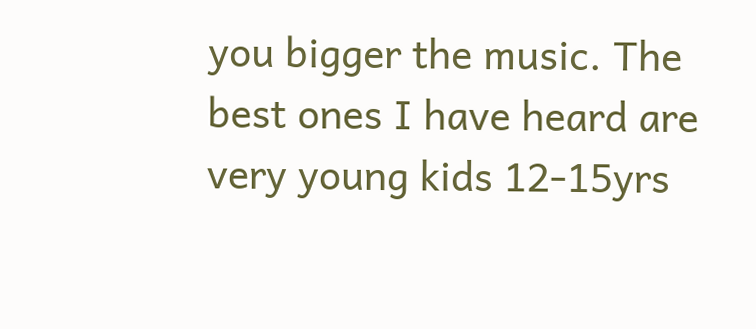you bigger the music. The best ones I have heard are very young kids 12-15yrs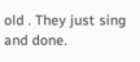old . They just sing and done.